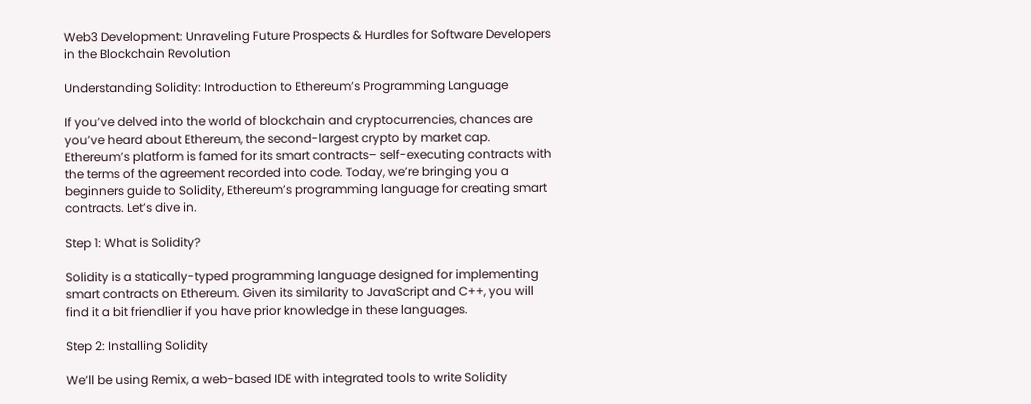Web3 Development: Unraveling Future Prospects & Hurdles for Software Developers in the Blockchain Revolution

Understanding Solidity: Introduction to Ethereum’s Programming Language

If you’ve delved into the world of blockchain and cryptocurrencies, chances are you’ve heard about Ethereum, the second-largest crypto by market cap. Ethereum’s platform is famed for its smart contracts– self-executing contracts with the terms of the agreement recorded into code. Today, we’re bringing you a beginners guide to Solidity, Ethereum’s programming language for creating smart contracts. Let’s dive in.

Step 1: What is Solidity?

Solidity is a statically-typed programming language designed for implementing smart contracts on Ethereum. Given its similarity to JavaScript and C++, you will find it a bit friendlier if you have prior knowledge in these languages.

Step 2: Installing Solidity

We’ll be using Remix, a web-based IDE with integrated tools to write Solidity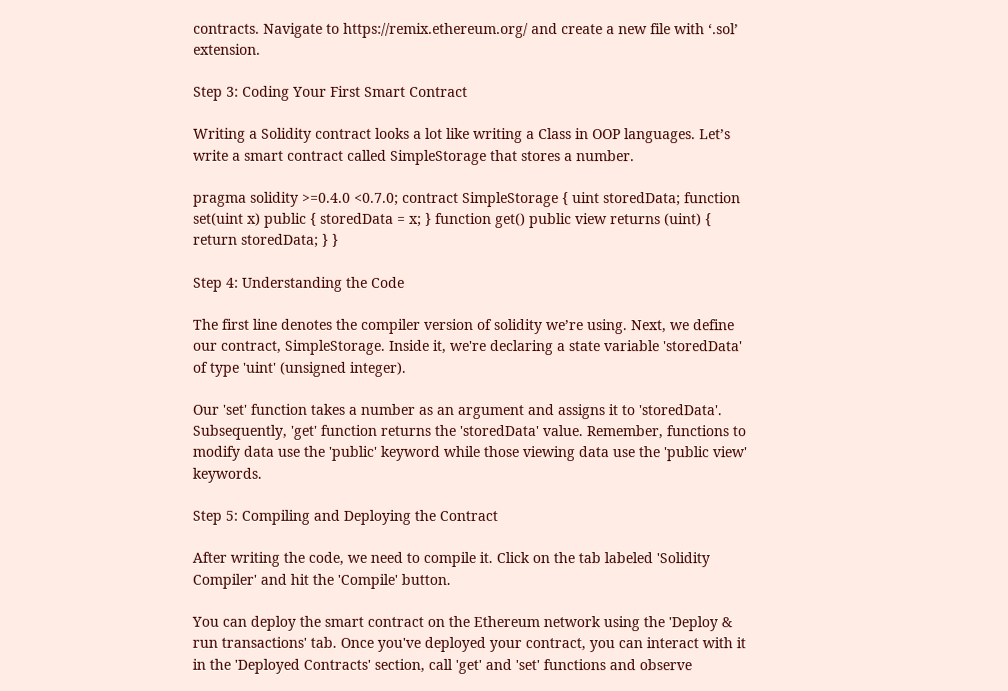contracts. Navigate to https://remix.ethereum.org/ and create a new file with ‘.sol’ extension.

Step 3: Coding Your First Smart Contract

Writing a Solidity contract looks a lot like writing a Class in OOP languages. Let’s write a smart contract called SimpleStorage that stores a number.

pragma solidity >=0.4.0 <0.7.0; contract SimpleStorage { uint storedData; function set(uint x) public { storedData = x; } function get() public view returns (uint) { return storedData; } }

Step 4: Understanding the Code

The first line denotes the compiler version of solidity we’re using. Next, we define our contract, SimpleStorage. Inside it, we're declaring a state variable 'storedData' of type 'uint' (unsigned integer).

Our 'set' function takes a number as an argument and assigns it to 'storedData'. Subsequently, 'get' function returns the 'storedData' value. Remember, functions to modify data use the 'public' keyword while those viewing data use the 'public view' keywords.

Step 5: Compiling and Deploying the Contract

After writing the code, we need to compile it. Click on the tab labeled 'Solidity Compiler' and hit the 'Compile' button.

You can deploy the smart contract on the Ethereum network using the 'Deploy & run transactions' tab. Once you've deployed your contract, you can interact with it in the 'Deployed Contracts' section, call 'get' and 'set' functions and observe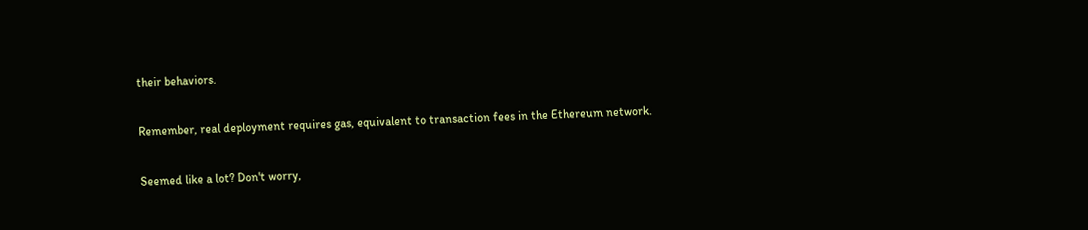their behaviors.

Remember, real deployment requires gas, equivalent to transaction fees in the Ethereum network.

Seemed like a lot? Don't worry,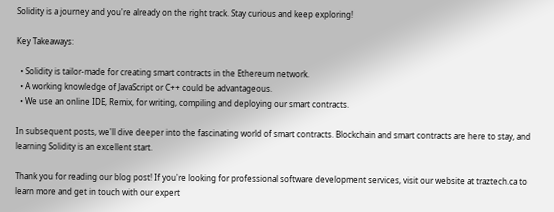Solidity is a journey and you're already on the right track. Stay curious and keep exploring!

Key Takeaways:

  • Solidity is tailor-made for creating smart contracts in the Ethereum network.
  • A working knowledge of JavaScript or C++ could be advantageous.
  • We use an online IDE, Remix, for writing, compiling and deploying our smart contracts.

In subsequent posts, we'll dive deeper into the fascinating world of smart contracts. Blockchain and smart contracts are here to stay, and learning Solidity is an excellent start.

Thank you for reading our blog post! If you're looking for professional software development services, visit our website at traztech.ca to learn more and get in touch with our expert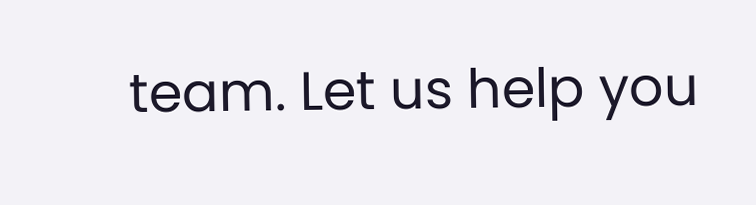team. Let us help you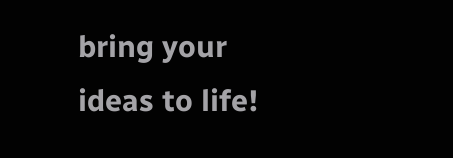bring your ideas to life!